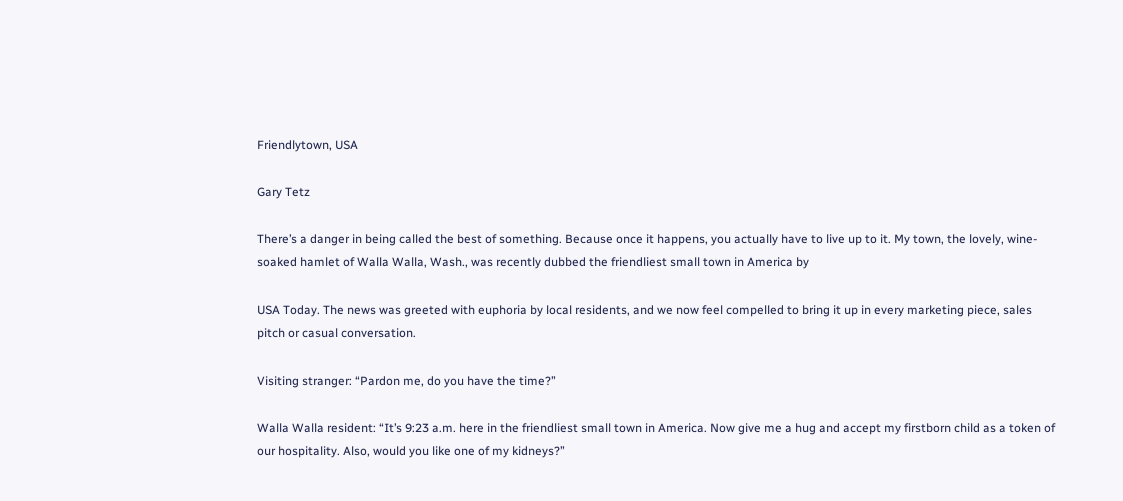Friendlytown, USA

Gary Tetz

There’s a danger in being called the best of something. Because once it happens, you actually have to live up to it. My town, the lovely, wine-soaked hamlet of Walla Walla, Wash., was recently dubbed the friendliest small town in America by

USA Today. The news was greeted with euphoria by local residents, and we now feel compelled to bring it up in every marketing piece, sales pitch or casual conversation.

Visiting stranger: “Pardon me, do you have the time?”

Walla Walla resident: “It’s 9:23 a.m. here in the friendliest small town in America. Now give me a hug and accept my firstborn child as a token of our hospitality. Also, would you like one of my kidneys?”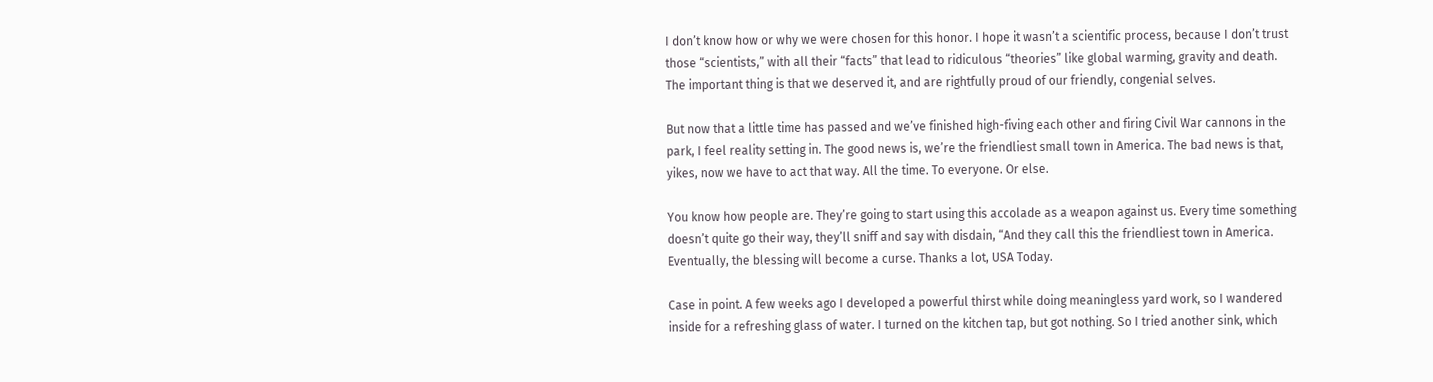I don’t know how or why we were chosen for this honor. I hope it wasn’t a scientific process, because I don’t trust those “scientists,” with all their “facts” that lead to ridiculous “theories” like global warming, gravity and death. The important thing is that we deserved it, and are rightfully proud of our friendly, congenial selves.

But now that a little time has passed and we’ve finished high-fiving each other and firing Civil War cannons in the park, I feel reality setting in. The good news is, we’re the friendliest small town in America. The bad news is that, yikes, now we have to act that way. All the time. To everyone. Or else.

You know how people are. They’re going to start using this accolade as a weapon against us. Every time something doesn’t quite go their way, they’ll sniff and say with disdain, “And they call this the friendliest town in America. Eventually, the blessing will become a curse. Thanks a lot, USA Today.

Case in point. A few weeks ago I developed a powerful thirst while doing meaningless yard work, so I wandered inside for a refreshing glass of water. I turned on the kitchen tap, but got nothing. So I tried another sink, which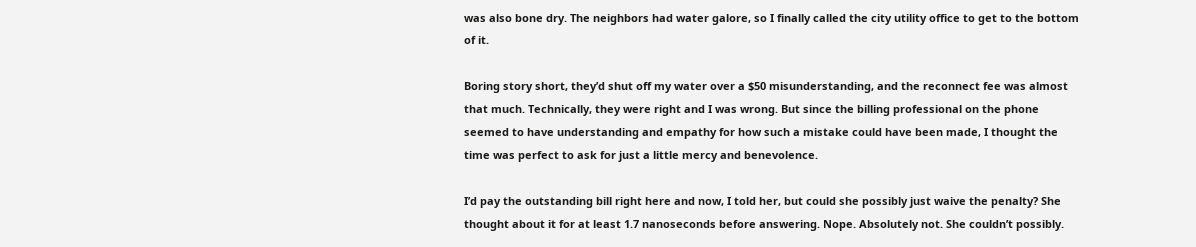was also bone dry. The neighbors had water galore, so I finally called the city utility office to get to the bottom of it.

Boring story short, they’d shut off my water over a $50 misunderstanding, and the reconnect fee was almost that much. Technically, they were right and I was wrong. But since the billing professional on the phone seemed to have understanding and empathy for how such a mistake could have been made, I thought the time was perfect to ask for just a little mercy and benevolence.

I’d pay the outstanding bill right here and now, I told her, but could she possibly just waive the penalty? She thought about it for at least 1.7 nanoseconds before answering. Nope. Absolutely not. She couldn’t possibly.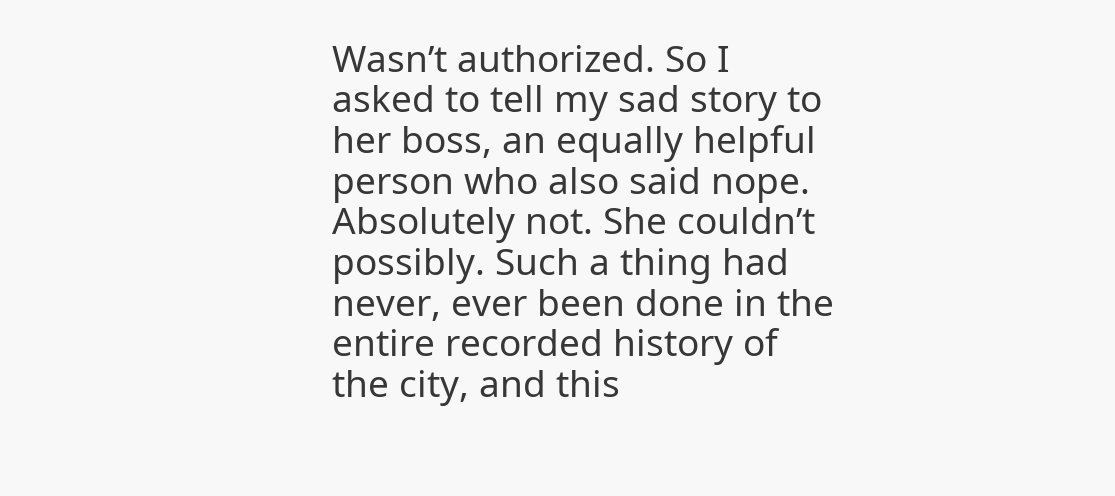Wasn’t authorized. So I asked to tell my sad story to her boss, an equally helpful person who also said nope. Absolutely not. She couldn’t possibly. Such a thing had never, ever been done in the entire recorded history of the city, and this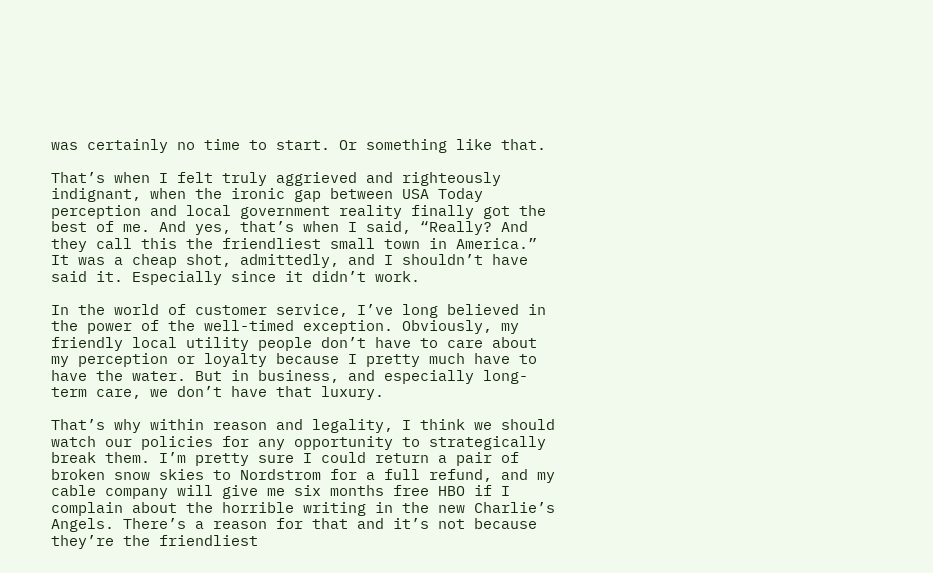was certainly no time to start. Or something like that.

That’s when I felt truly aggrieved and righteously indignant, when the ironic gap between USA Today perception and local government reality finally got the best of me. And yes, that’s when I said, “Really? And they call this the friendliest small town in America.” It was a cheap shot, admittedly, and I shouldn’t have said it. Especially since it didn’t work.

In the world of customer service, I’ve long believed in the power of the well-timed exception. Obviously, my friendly local utility people don’t have to care about my perception or loyalty because I pretty much have to have the water. But in business, and especially long-term care, we don’t have that luxury.

That’s why within reason and legality, I think we should watch our policies for any opportunity to strategically break them. I’m pretty sure I could return a pair of broken snow skies to Nordstrom for a full refund, and my cable company will give me six months free HBO if I complain about the horrible writing in the new Charlie’s Angels. There’s a reason for that and it’s not because they’re the friendliest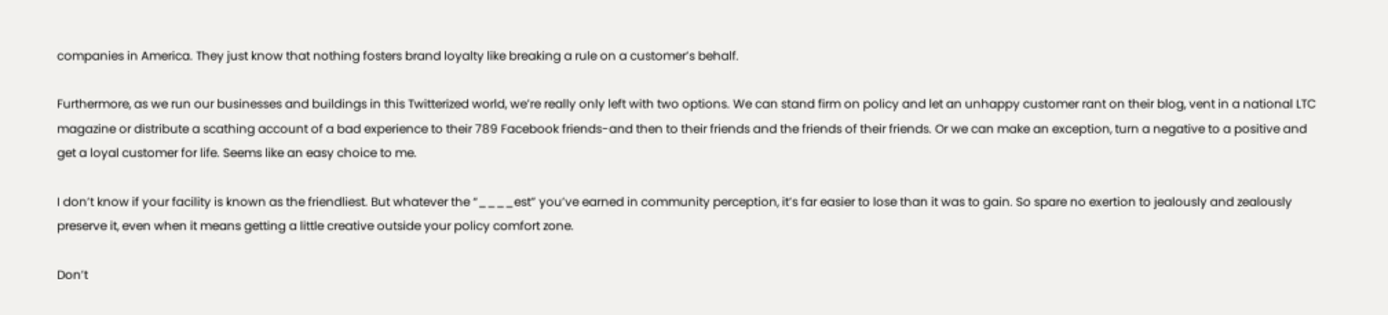companies in America. They just know that nothing fosters brand loyalty like breaking a rule on a customer’s behalf.

Furthermore, as we run our businesses and buildings in this Twitterized world, we’re really only left with two options. We can stand firm on policy and let an unhappy customer rant on their blog, vent in a national LTC magazine or distribute a scathing account of a bad experience to their 789 Facebook friends-and then to their friends and the friends of their friends. Or we can make an exception, turn a negative to a positive and get a loyal customer for life. Seems like an easy choice to me.

I don’t know if your facility is known as the friendliest. But whatever the “____est” you’ve earned in community perception, it’s far easier to lose than it was to gain. So spare no exertion to jealously and zealously preserve it, even when it means getting a little creative outside your policy comfort zone.

Don’t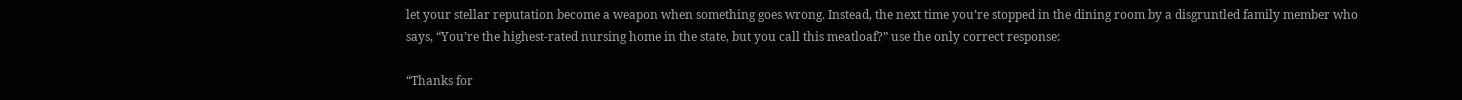let your stellar reputation become a weapon when something goes wrong. Instead, the next time you’re stopped in the dining room by a disgruntled family member who says, “You’re the highest-rated nursing home in the state, but you call this meatloaf?” use the only correct response:

“Thanks for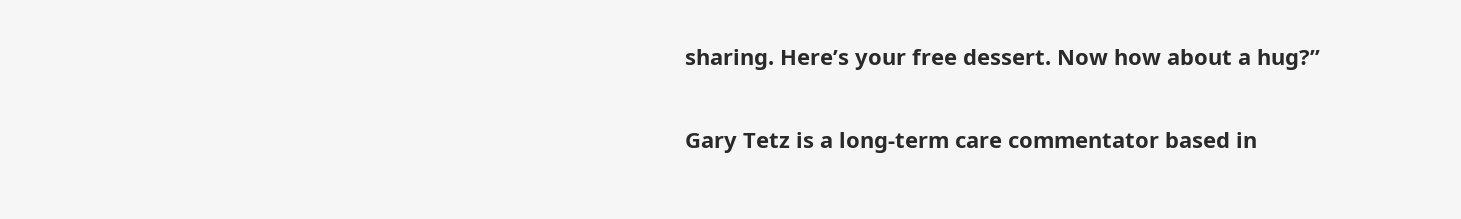sharing. Here’s your free dessert. Now how about a hug?”

Gary Tetz is a long-term care commentator based in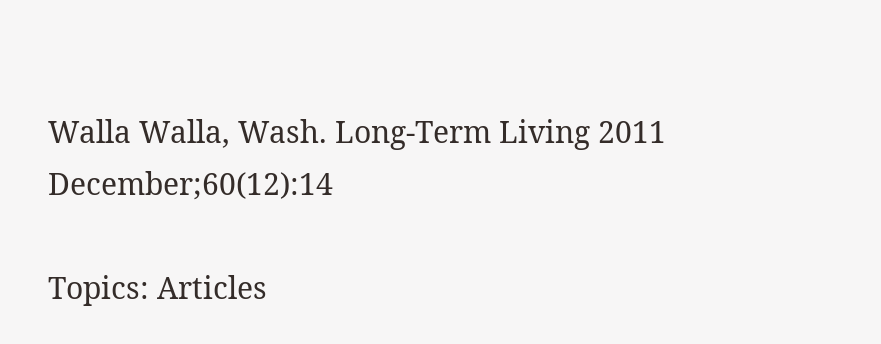Walla Walla, Wash. Long-Term Living 2011 December;60(12):14

Topics: Articles